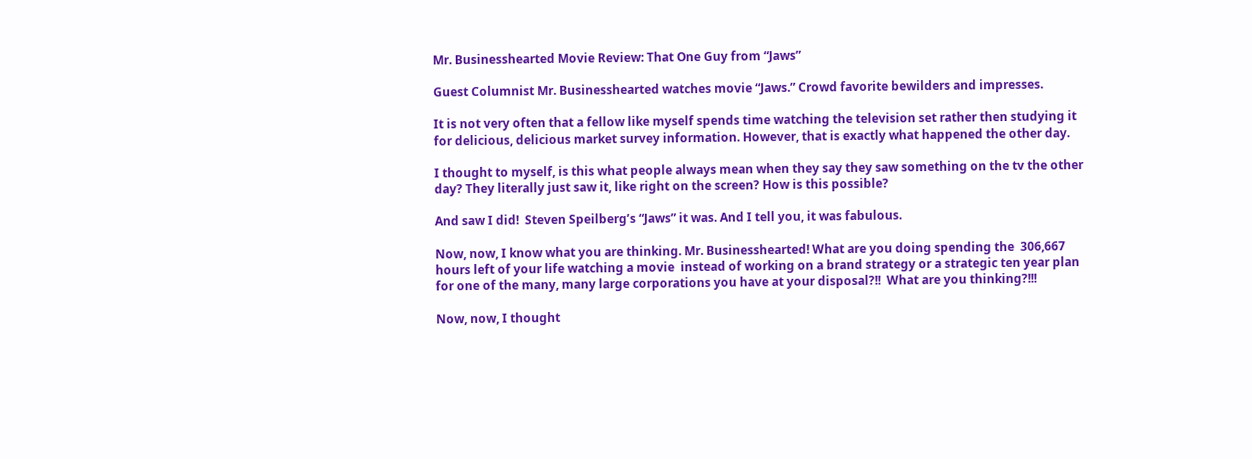Mr. Businesshearted Movie Review: That One Guy from “Jaws”

Guest Columnist Mr. Businesshearted watches movie “Jaws.” Crowd favorite bewilders and impresses.

It is not very often that a fellow like myself spends time watching the television set rather then studying it for delicious, delicious market survey information. However, that is exactly what happened the other day.

I thought to myself, is this what people always mean when they say they saw something on the tv the other day? They literally just saw it, like right on the screen? How is this possible?

And saw I did!  Steven Speilberg’s “Jaws” it was. And I tell you, it was fabulous.

Now, now, I know what you are thinking. Mr. Businesshearted! What are you doing spending the  306,667 hours left of your life watching a movie  instead of working on a brand strategy or a strategic ten year plan for one of the many, many large corporations you have at your disposal?!!  What are you thinking?!!!

Now, now, I thought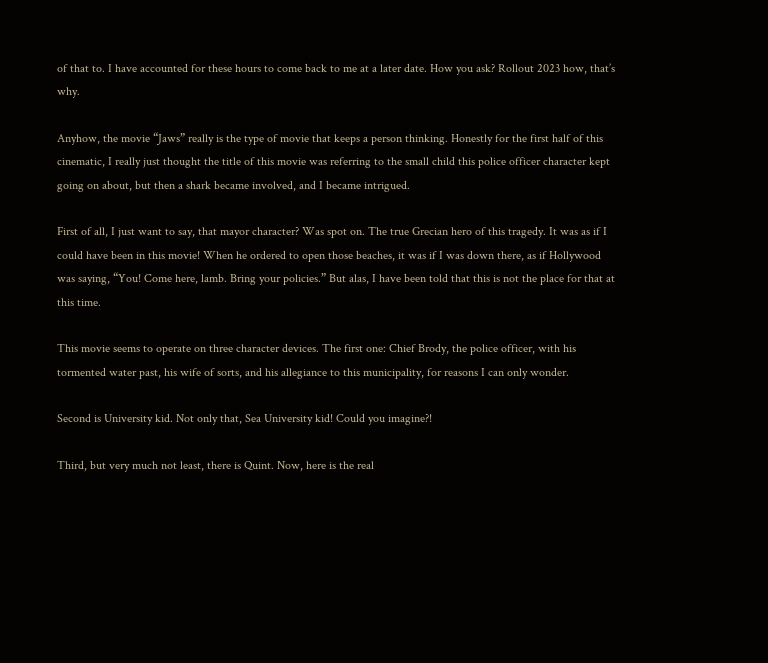of that to. I have accounted for these hours to come back to me at a later date. How you ask? Rollout 2023 how, that’s why.

Anyhow, the movie “Jaws” really is the type of movie that keeps a person thinking. Honestly for the first half of this cinematic, I really just thought the title of this movie was referring to the small child this police officer character kept going on about, but then a shark became involved, and I became intrigued.

First of all, I just want to say, that mayor character? Was spot on. The true Grecian hero of this tragedy. It was as if I could have been in this movie! When he ordered to open those beaches, it was if I was down there, as if Hollywood was saying, “You! Come here, lamb. Bring your policies.” But alas, I have been told that this is not the place for that at this time.

This movie seems to operate on three character devices. The first one: Chief Brody, the police officer, with his tormented water past, his wife of sorts, and his allegiance to this municipality, for reasons I can only wonder.

Second is University kid. Not only that, Sea University kid! Could you imagine?!

Third, but very much not least, there is Quint. Now, here is the real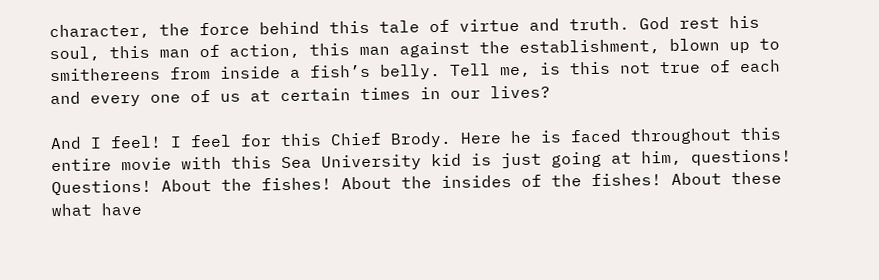character, the force behind this tale of virtue and truth. God rest his soul, this man of action, this man against the establishment, blown up to smithereens from inside a fish’s belly. Tell me, is this not true of each and every one of us at certain times in our lives?

And I feel! I feel for this Chief Brody. Here he is faced throughout this entire movie with this Sea University kid is just going at him, questions! Questions! About the fishes! About the insides of the fishes! About these what have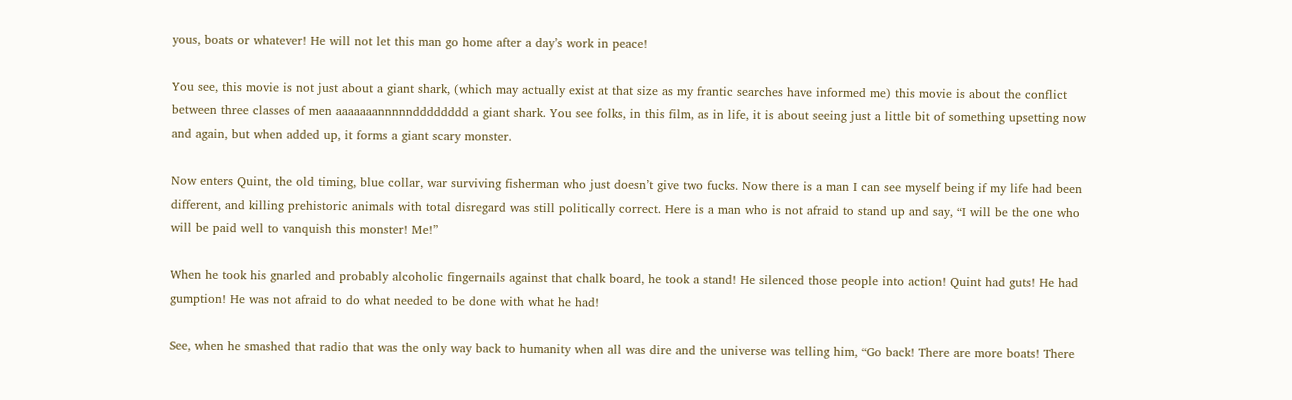yous, boats or whatever! He will not let this man go home after a day’s work in peace!

You see, this movie is not just about a giant shark, (which may actually exist at that size as my frantic searches have informed me) this movie is about the conflict between three classes of men aaaaaaannnnndddddddd a giant shark. You see folks, in this film, as in life, it is about seeing just a little bit of something upsetting now and again, but when added up, it forms a giant scary monster.

Now enters Quint, the old timing, blue collar, war surviving fisherman who just doesn’t give two fucks. Now there is a man I can see myself being if my life had been different, and killing prehistoric animals with total disregard was still politically correct. Here is a man who is not afraid to stand up and say, “I will be the one who will be paid well to vanquish this monster! Me!”

When he took his gnarled and probably alcoholic fingernails against that chalk board, he took a stand! He silenced those people into action! Quint had guts! He had gumption! He was not afraid to do what needed to be done with what he had!

See, when he smashed that radio that was the only way back to humanity when all was dire and the universe was telling him, “Go back! There are more boats! There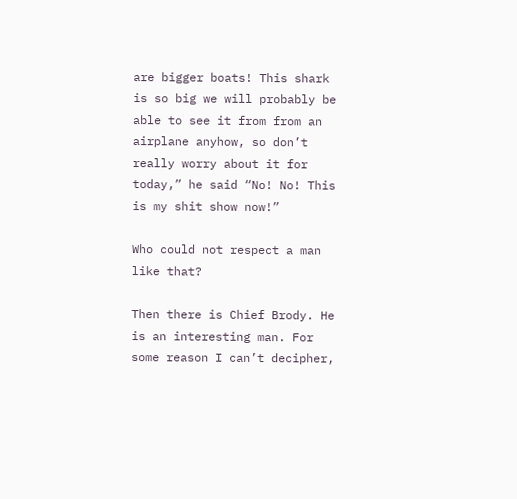are bigger boats! This shark is so big we will probably be able to see it from from an airplane anyhow, so don’t really worry about it for today,” he said “No! No! This is my shit show now!”

Who could not respect a man like that?

Then there is Chief Brody. He is an interesting man. For some reason I can’t decipher,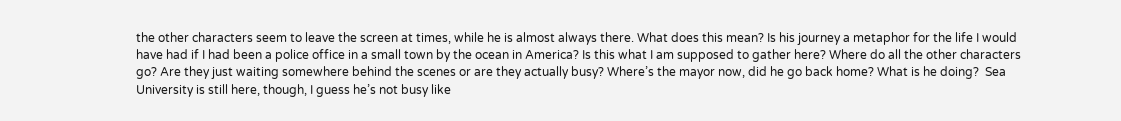the other characters seem to leave the screen at times, while he is almost always there. What does this mean? Is his journey a metaphor for the life I would have had if I had been a police office in a small town by the ocean in America? Is this what I am supposed to gather here? Where do all the other characters go? Are they just waiting somewhere behind the scenes or are they actually busy? Where’s the mayor now, did he go back home? What is he doing?  Sea University is still here, though, I guess he’s not busy like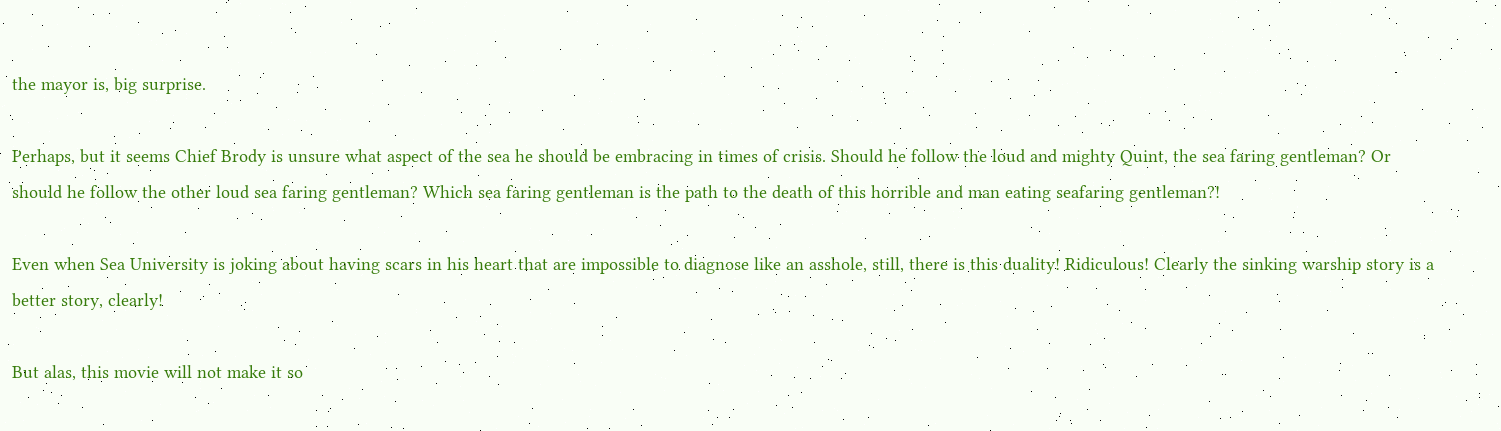the mayor is, big surprise.

Perhaps, but it seems Chief Brody is unsure what aspect of the sea he should be embracing in times of crisis. Should he follow the loud and mighty Quint, the sea faring gentleman? Or should he follow the other loud sea faring gentleman? Which sea faring gentleman is the path to the death of this horrible and man eating seafaring gentleman?!

Even when Sea University is joking about having scars in his heart that are impossible to diagnose like an asshole, still, there is this duality! Ridiculous! Clearly the sinking warship story is a better story, clearly!

But alas, this movie will not make it so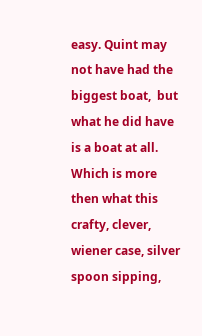easy. Quint may not have had the biggest boat,  but what he did have is a boat at all. Which is more then what this crafty, clever, wiener case, silver spoon sipping,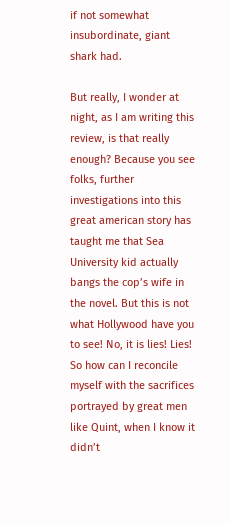if not somewhat insubordinate, giant shark had.

But really, I wonder at night, as I am writing this review, is that really enough? Because you see folks, further investigations into this great american story has taught me that Sea University kid actually bangs the cop’s wife in the novel. But this is not what Hollywood have you to see! No, it is lies! Lies! So how can I reconcile myself with the sacrifices portrayed by great men like Quint, when I know it didn’t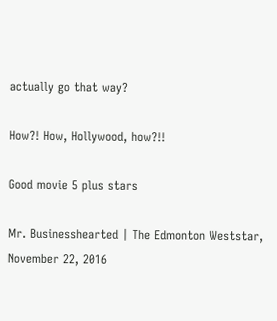actually go that way?

How?! How, Hollywood, how?!!

Good movie 5 plus stars

Mr. Businesshearted | The Edmonton Weststar, November 22, 2016